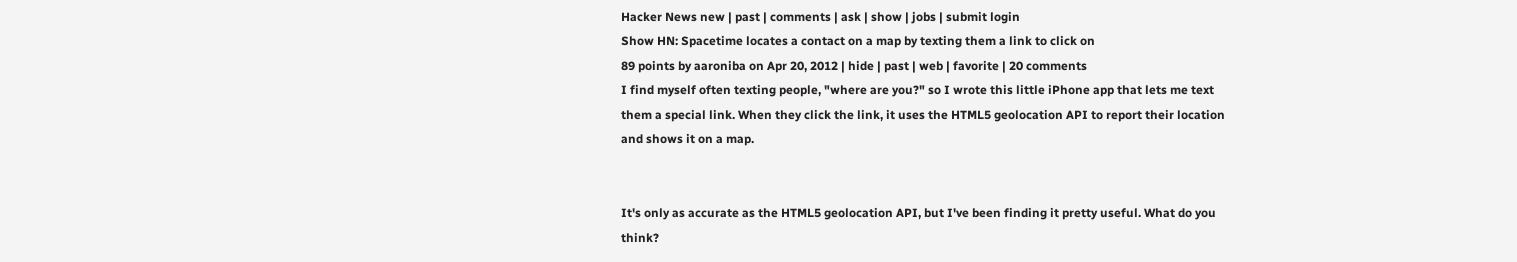Hacker News new | past | comments | ask | show | jobs | submit login
Show HN: Spacetime locates a contact on a map by texting them a link to click on
89 points by aaroniba on Apr 20, 2012 | hide | past | web | favorite | 20 comments
I find myself often texting people, "where are you?" so I wrote this little iPhone app that lets me text them a special link. When they click the link, it uses the HTML5 geolocation API to report their location and shows it on a map.


It's only as accurate as the HTML5 geolocation API, but I've been finding it pretty useful. What do you think?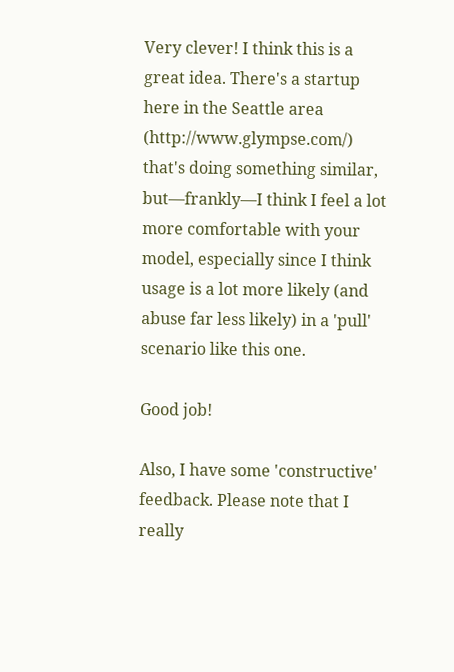Very clever! I think this is a great idea. There's a startup here in the Seattle area (http://www.glympse.com/) that's doing something similar, but—frankly—I think I feel a lot more comfortable with your model, especially since I think usage is a lot more likely (and abuse far less likely) in a 'pull' scenario like this one.

Good job!

Also, I have some 'constructive' feedback. Please note that I really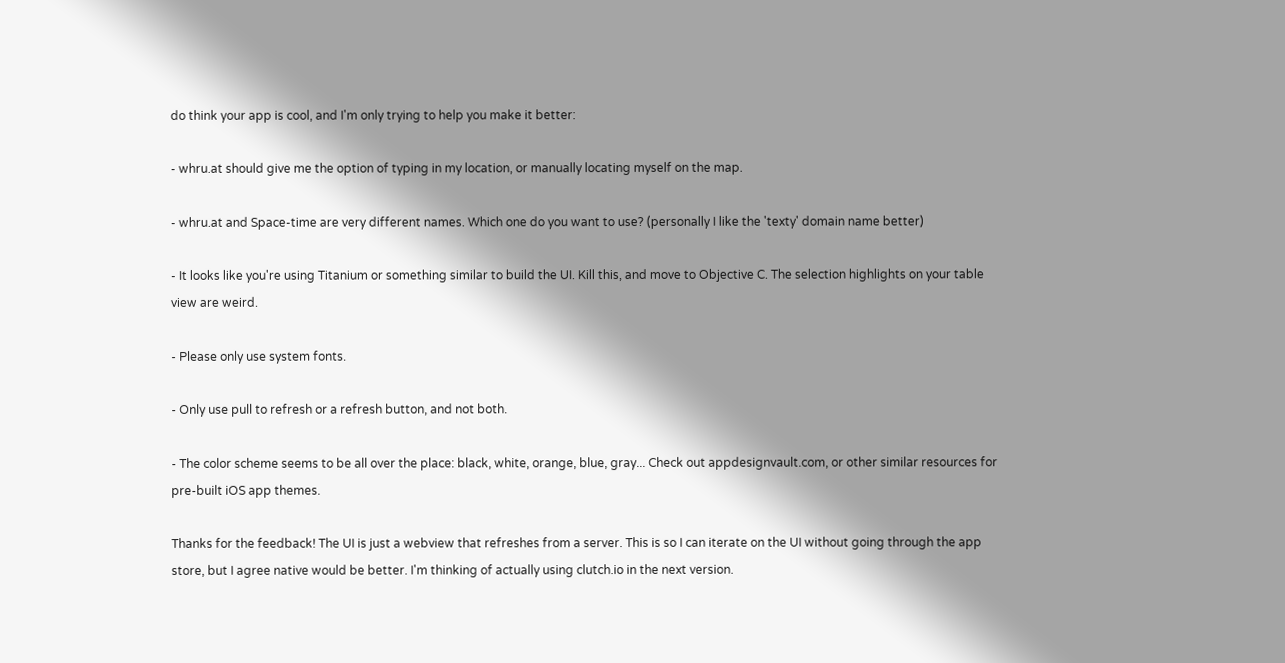do think your app is cool, and I'm only trying to help you make it better:

- whru.at should give me the option of typing in my location, or manually locating myself on the map.

- whru.at and Space-time are very different names. Which one do you want to use? (personally I like the 'texty' domain name better)

- It looks like you're using Titanium or something similar to build the UI. Kill this, and move to Objective C. The selection highlights on your table view are weird.

- Please only use system fonts.

- Only use pull to refresh or a refresh button, and not both.

- The color scheme seems to be all over the place: black, white, orange, blue, gray... Check out appdesignvault.com, or other similar resources for pre-built iOS app themes.

Thanks for the feedback! The UI is just a webview that refreshes from a server. This is so I can iterate on the UI without going through the app store, but I agree native would be better. I'm thinking of actually using clutch.io in the next version.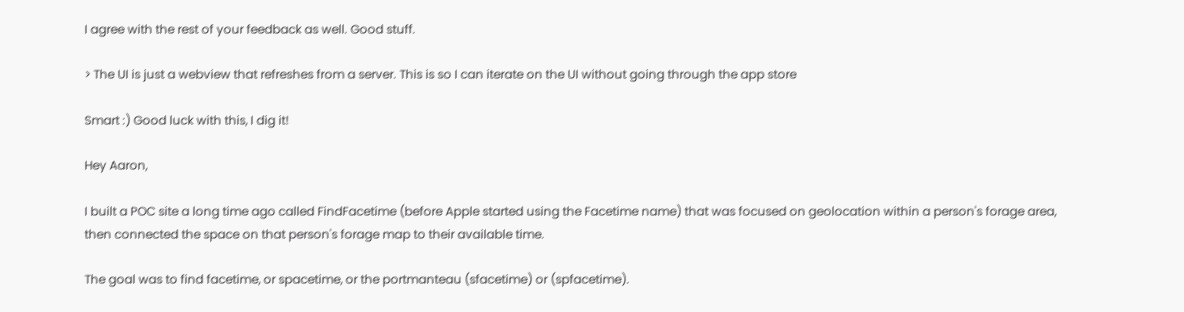I agree with the rest of your feedback as well. Good stuff.

> The UI is just a webview that refreshes from a server. This is so I can iterate on the UI without going through the app store

Smart :) Good luck with this, I dig it!

Hey Aaron,

I built a POC site a long time ago called FindFacetime (before Apple started using the Facetime name) that was focused on geolocation within a person's forage area, then connected the space on that person's forage map to their available time.

The goal was to find facetime, or spacetime, or the portmanteau (sfacetime) or (spfacetime).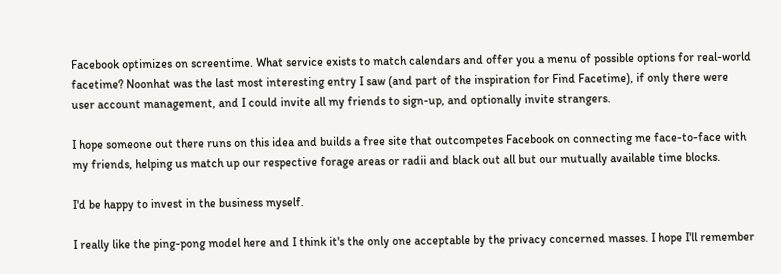Facebook optimizes on screentime. What service exists to match calendars and offer you a menu of possible options for real-world facetime? Noonhat was the last most interesting entry I saw (and part of the inspiration for Find Facetime), if only there were user account management, and I could invite all my friends to sign-up, and optionally invite strangers.

I hope someone out there runs on this idea and builds a free site that outcompetes Facebook on connecting me face-to-face with my friends, helping us match up our respective forage areas or radii and black out all but our mutually available time blocks.

I'd be happy to invest in the business myself.

I really like the ping-pong model here and I think it's the only one acceptable by the privacy concerned masses. I hope I'll remember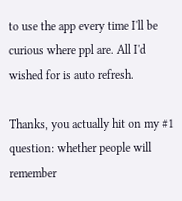to use the app every time I'll be curious where ppl are. All I'd wished for is auto refresh.

Thanks, you actually hit on my #1 question: whether people will remember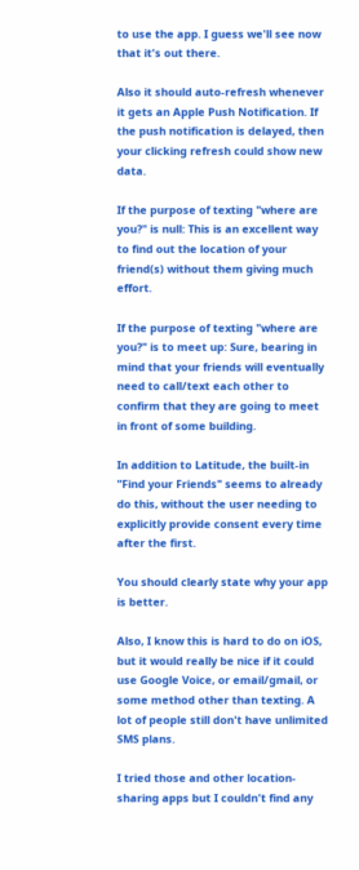to use the app. I guess we'll see now that it's out there.

Also it should auto-refresh whenever it gets an Apple Push Notification. If the push notification is delayed, then your clicking refresh could show new data.

If the purpose of texting "where are you?" is null: This is an excellent way to find out the location of your friend(s) without them giving much effort.

If the purpose of texting "where are you?" is to meet up: Sure, bearing in mind that your friends will eventually need to call/text each other to confirm that they are going to meet in front of some building.

In addition to Latitude, the built-in "Find your Friends" seems to already do this, without the user needing to explicitly provide consent every time after the first.

You should clearly state why your app is better.

Also, I know this is hard to do on iOS, but it would really be nice if it could use Google Voice, or email/gmail, or some method other than texting. A lot of people still don't have unlimited SMS plans.

I tried those and other location-sharing apps but I couldn't find any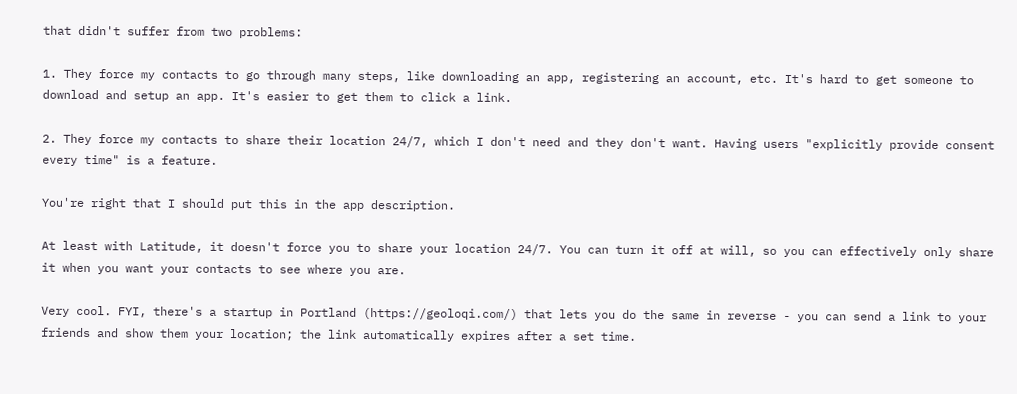that didn't suffer from two problems:

1. They force my contacts to go through many steps, like downloading an app, registering an account, etc. It's hard to get someone to download and setup an app. It's easier to get them to click a link.

2. They force my contacts to share their location 24/7, which I don't need and they don't want. Having users "explicitly provide consent every time" is a feature.

You're right that I should put this in the app description.

At least with Latitude, it doesn't force you to share your location 24/7. You can turn it off at will, so you can effectively only share it when you want your contacts to see where you are.

Very cool. FYI, there's a startup in Portland (https://geoloqi.com/) that lets you do the same in reverse - you can send a link to your friends and show them your location; the link automatically expires after a set time.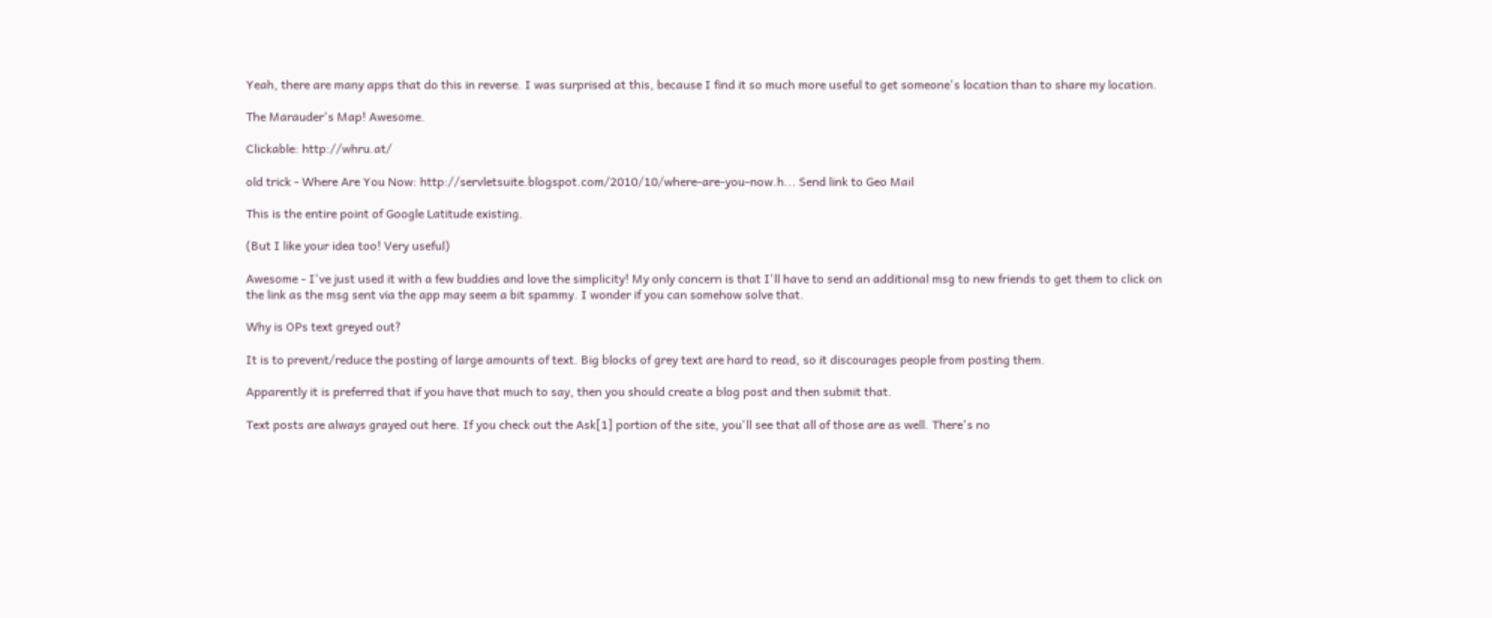Yeah, there are many apps that do this in reverse. I was surprised at this, because I find it so much more useful to get someone's location than to share my location.

The Marauder's Map! Awesome.

Clickable: http://whru.at/

old trick - Where Are You Now: http://servletsuite.blogspot.com/2010/10/where-are-you-now.h... Send link to Geo Mail

This is the entire point of Google Latitude existing.

(But I like your idea too! Very useful)

Awesome - I've just used it with a few buddies and love the simplicity! My only concern is that I'll have to send an additional msg to new friends to get them to click on the link as the msg sent via the app may seem a bit spammy. I wonder if you can somehow solve that.

Why is OPs text greyed out?

It is to prevent/reduce the posting of large amounts of text. Big blocks of grey text are hard to read, so it discourages people from posting them.

Apparently it is preferred that if you have that much to say, then you should create a blog post and then submit that.

Text posts are always grayed out here. If you check out the Ask[1] portion of the site, you'll see that all of those are as well. There's no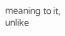meaning to it, unlike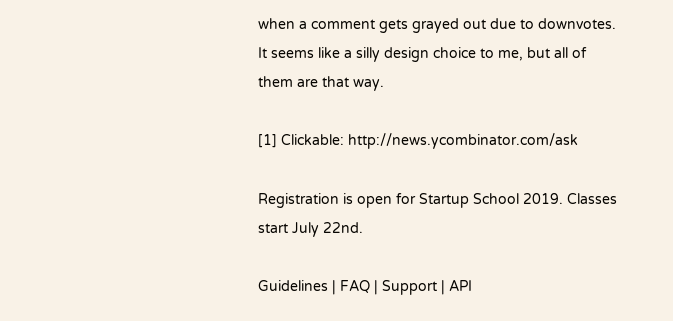when a comment gets grayed out due to downvotes. It seems like a silly design choice to me, but all of them are that way.

[1] Clickable: http://news.ycombinator.com/ask

Registration is open for Startup School 2019. Classes start July 22nd.

Guidelines | FAQ | Support | API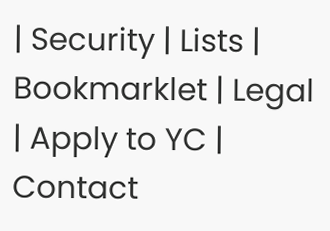| Security | Lists | Bookmarklet | Legal | Apply to YC | Contact